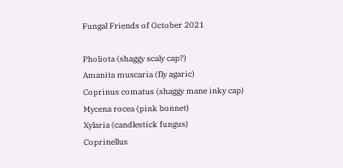Fungal Friends of October 2021

Pholiota (shaggy scaly cap?)
Amanita muscaria (fly agaric)
Coprinus comatus (shaggy mane inky cap)
Mycena rocea (pink bonnet)
Xylaria (candlestick fungus)
Coprinellus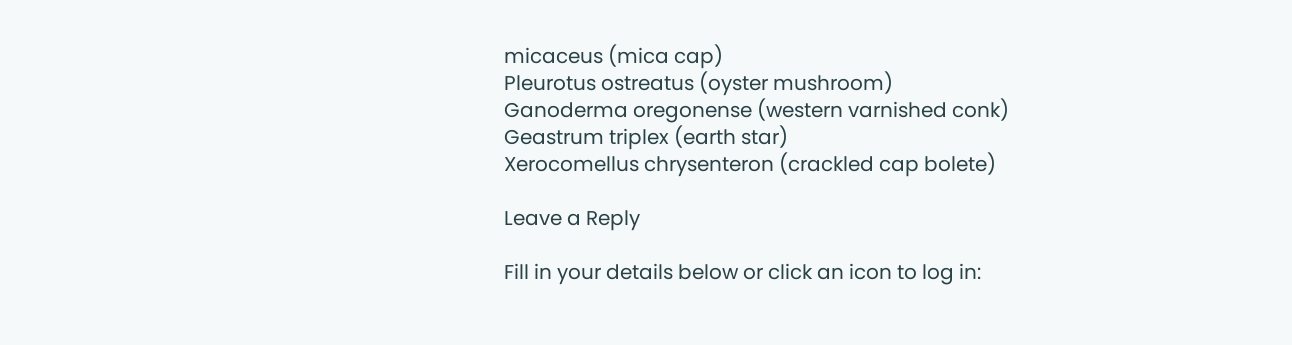micaceus (mica cap)
Pleurotus ostreatus (oyster mushroom)
Ganoderma oregonense (western varnished conk)
Geastrum triplex (earth star)
Xerocomellus chrysenteron (crackled cap bolete)

Leave a Reply

Fill in your details below or click an icon to log in: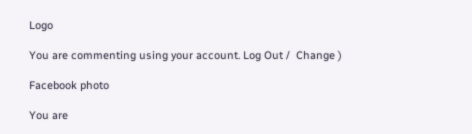Logo

You are commenting using your account. Log Out /  Change )

Facebook photo

You are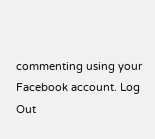commenting using your Facebook account. Log Out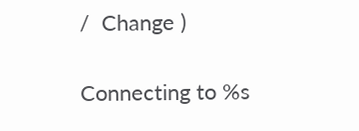/  Change )

Connecting to %s